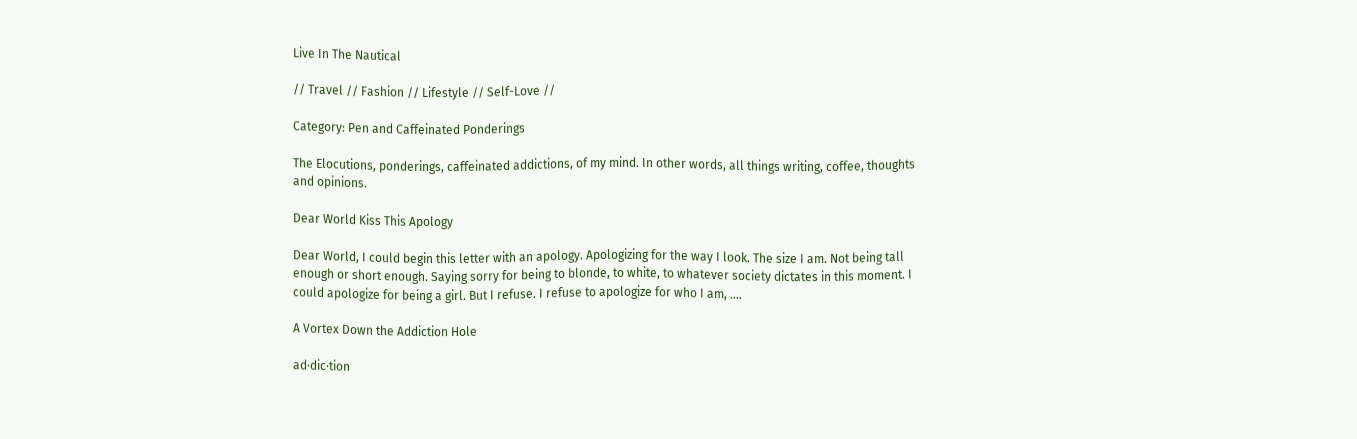Live In The Nautical

// Travel // Fashion // Lifestyle // Self-Love //

Category: Pen and Caffeinated Ponderings

The Elocutions, ponderings, caffeinated addictions, of my mind. In other words, all things writing, coffee, thoughts and opinions.

Dear World Kiss This Apology

Dear World, I could begin this letter with an apology. Apologizing for the way I look. The size I am. Not being tall enough or short enough. Saying sorry for being to blonde, to white, to whatever society dictates in this moment. I could apologize for being a girl. But I refuse. I refuse to apologize for who I am, ….

A Vortex Down the Addiction Hole

ad·dic·tion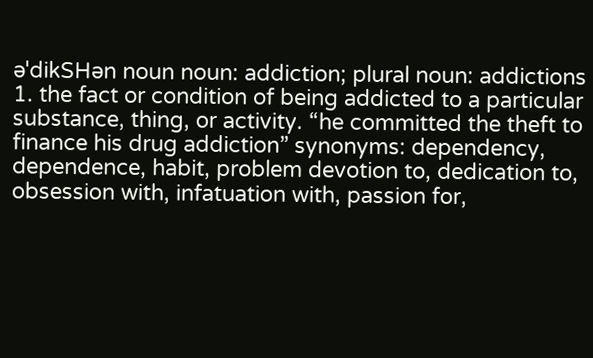əˈdikSHən noun noun: addiction; plural noun: addictions 1. the fact or condition of being addicted to a particular substance, thing, or activity. “he committed the theft to finance his drug addiction” synonyms: dependency, dependence, habit, problem devotion to, dedication to, obsession with, infatuation with, passion for,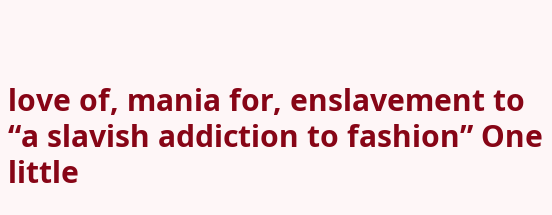love of, mania for, enslavement to “a slavish addiction to fashion” One little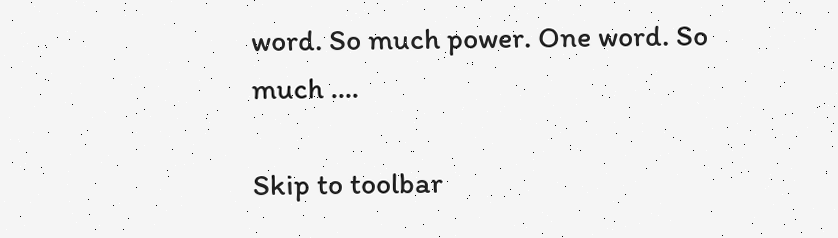word. So much power. One word. So much ….

Skip to toolbar